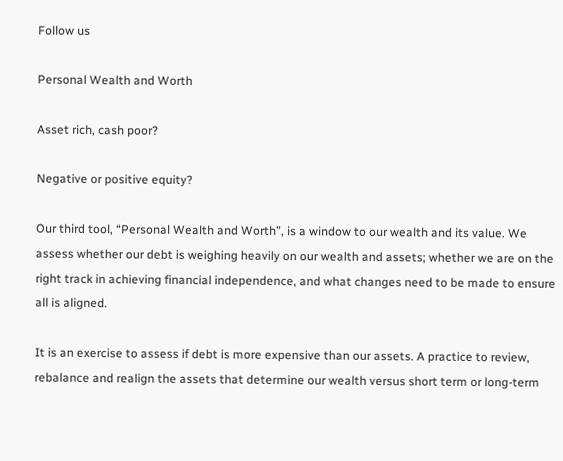Follow us

Personal Wealth and Worth

Asset rich, cash poor?

Negative or positive equity?

Our third tool, “Personal Wealth and Worth”, is a window to our wealth and its value. We assess whether our debt is weighing heavily on our wealth and assets; whether we are on the right track in achieving financial independence, and what changes need to be made to ensure all is aligned.

It is an exercise to assess if debt is more expensive than our assets. A practice to review, rebalance and realign the assets that determine our wealth versus short term or long-term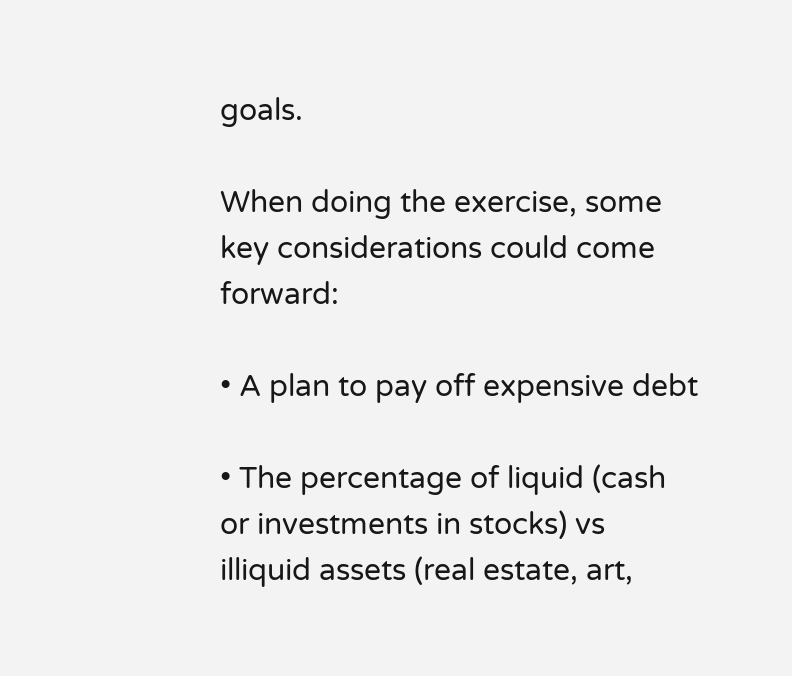goals.

When doing the exercise, some key considerations could come forward:

• A plan to pay off expensive debt

• The percentage of liquid (cash or investments in stocks) vs illiquid assets (real estate, art,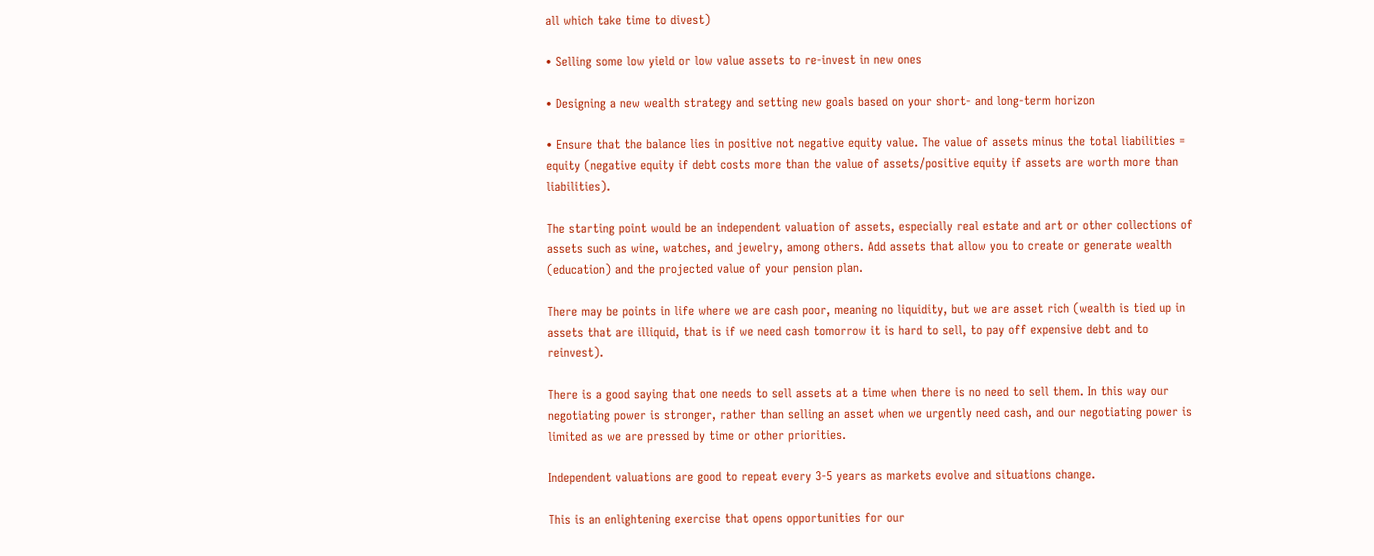all which take time to divest)

• Selling some low yield or low value assets to re-invest in new ones

• Designing a new wealth strategy and setting new goals based on your short- and long-term horizon

• Ensure that the balance lies in positive not negative equity value. The value of assets minus the total liabilities = equity (negative equity if debt costs more than the value of assets/positive equity if assets are worth more than liabilities).

The starting point would be an independent valuation of assets, especially real estate and art or other collections of assets such as wine, watches, and jewelry, among others. Add assets that allow you to create or generate wealth (education) and the projected value of your pension plan.

There may be points in life where we are cash poor, meaning no liquidity, but we are asset rich (wealth is tied up in assets that are illiquid, that is if we need cash tomorrow it is hard to sell, to pay off expensive debt and to reinvest).

There is a good saying that one needs to sell assets at a time when there is no need to sell them. In this way our negotiating power is stronger, rather than selling an asset when we urgently need cash, and our negotiating power is limited as we are pressed by time or other priorities.

Independent valuations are good to repeat every 3-5 years as markets evolve and situations change.

This is an enlightening exercise that opens opportunities for our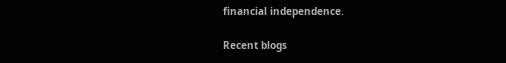financial independence.

Recent blogs